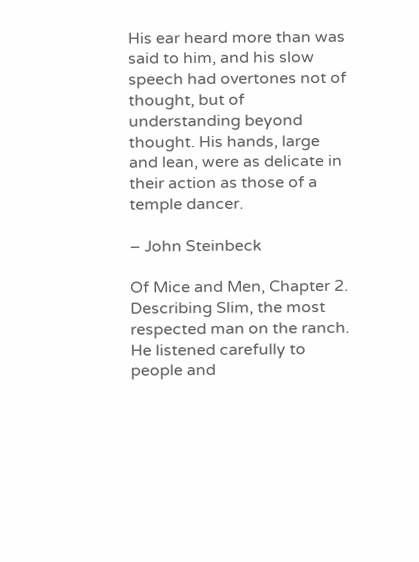His ear heard more than was said to him, and his slow speech had overtones not of thought, but of understanding beyond thought. His hands, large and lean, were as delicate in their action as those of a temple dancer.

– John Steinbeck

Of Mice and Men, Chapter 2. Describing Slim, the most respected man on the ranch. He listened carefully to people and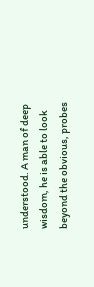understood. A man of deep wisdom, he is able to look beyond the obvious, probes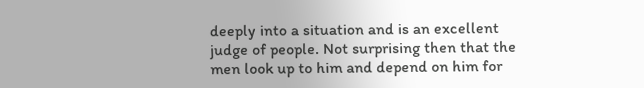deeply into a situation and is an excellent judge of people. Not surprising then that the men look up to him and depend on him for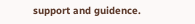support and guidence.